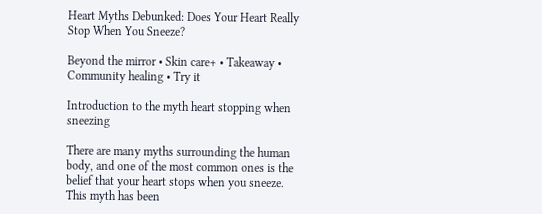Heart Myths Debunked: Does Your Heart Really Stop When You Sneeze?

Beyond the mirror • Skin care+ • Takeaway • Community healing • Try it

Introduction to the myth heart stopping when sneezing

There are many myths surrounding the human body, and one of the most common ones is the belief that your heart stops when you sneeze. This myth has been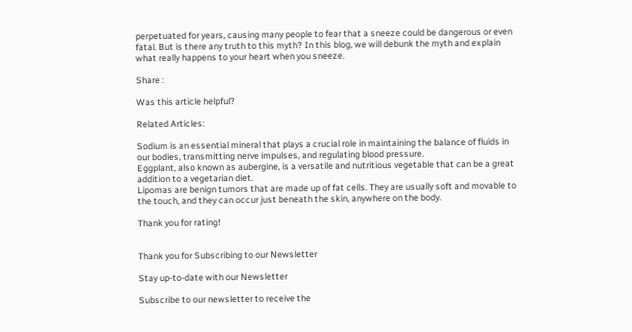perpetuated for years, causing many people to fear that a sneeze could be dangerous or even fatal. But is there any truth to this myth? In this blog, we will debunk the myth and explain what really happens to your heart when you sneeze.

Share :

Was this article helpful?

Related Articles:

Sodium is an essential mineral that plays a crucial role in maintaining the balance of fluids in our bodies, transmitting nerve impulses, and regulating blood pressure.
Eggplant, also known as aubergine, is a versatile and nutritious vegetable that can be a great addition to a vegetarian diet.
Lipomas are benign tumors that are made up of fat cells. They are usually soft and movable to the touch, and they can occur just beneath the skin, anywhere on the body.

Thank you for rating!


Thank you for Subscribing to our Newsletter

Stay up-to-date with our Newsletter

Subscribe to our newsletter to receive the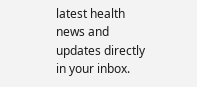latest health news and updates directly in your inbox.